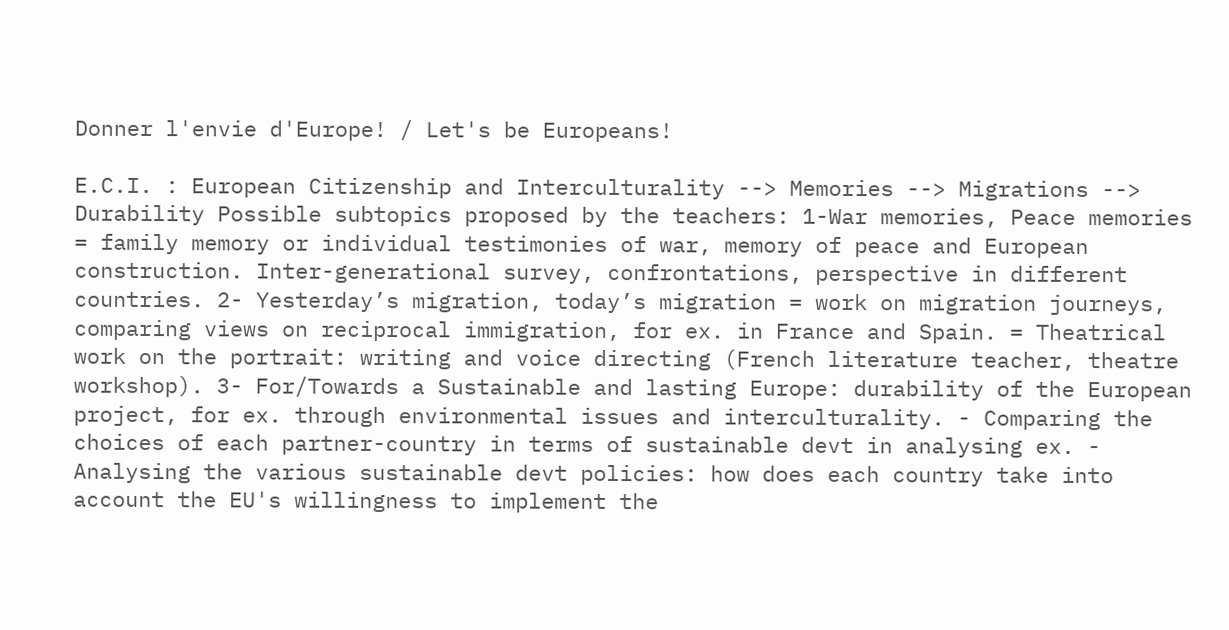Donner l'envie d'Europe! / Let's be Europeans!

E.C.I. : European Citizenship and Interculturality --> Memories --> Migrations --> Durability Possible subtopics proposed by the teachers: 1-War memories, Peace memories = family memory or individual testimonies of war, memory of peace and European construction. Inter-generational survey, confrontations, perspective in different countries. 2- Yesterday’s migration, today’s migration = work on migration journeys, comparing views on reciprocal immigration, for ex. in France and Spain. = Theatrical work on the portrait: writing and voice directing (French literature teacher, theatre workshop). 3- For/Towards a Sustainable and lasting Europe: durability of the European project, for ex. through environmental issues and interculturality. - Comparing the choices of each partner-country in terms of sustainable devt in analysing ex. - Analysing the various sustainable devt policies: how does each country take into account the EU's willingness to implement the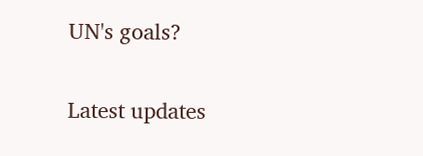UN's goals?

Latest updates